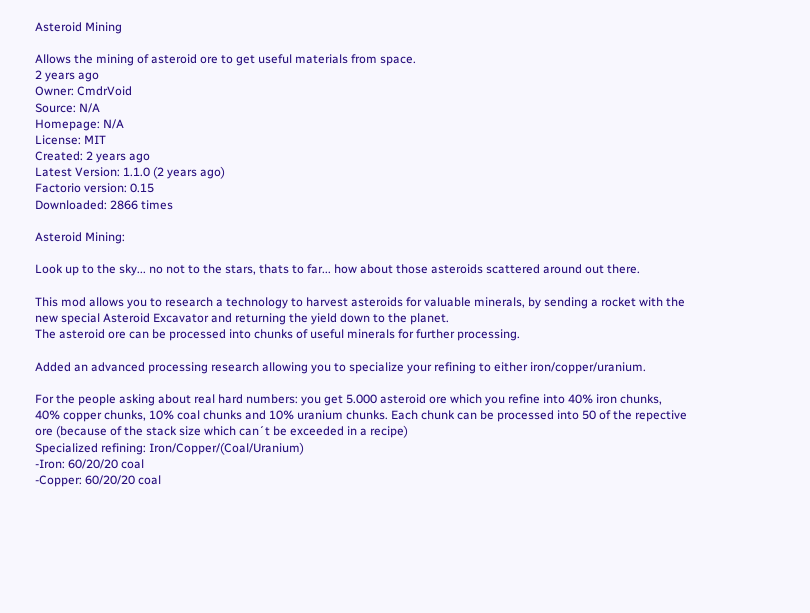Asteroid Mining

Allows the mining of asteroid ore to get useful materials from space.
2 years ago
Owner: CmdrVoid
Source: N/A
Homepage: N/A
License: MIT
Created: 2 years ago
Latest Version: 1.1.0 (2 years ago)
Factorio version: 0.15
Downloaded: 2866 times

Asteroid Mining:

Look up to the sky... no not to the stars, thats to far... how about those asteroids scattered around out there.

This mod allows you to research a technology to harvest asteroids for valuable minerals, by sending a rocket with the new special Asteroid Excavator and returning the yield down to the planet.
The asteroid ore can be processed into chunks of useful minerals for further processing.

Added an advanced processing research allowing you to specialize your refining to either iron/copper/uranium.

For the people asking about real hard numbers: you get 5.000 asteroid ore which you refine into 40% iron chunks, 40% copper chunks, 10% coal chunks and 10% uranium chunks. Each chunk can be processed into 50 of the repective ore (because of the stack size which can´t be exceeded in a recipe)
Specialized refining: Iron/Copper/(Coal/Uranium)
-Iron: 60/20/20 coal
-Copper: 60/20/20 coal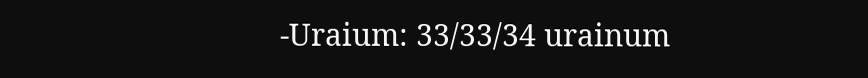-Uraium: 33/33/34 urainum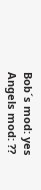Bob´s mod: yes
Angels mod: ??